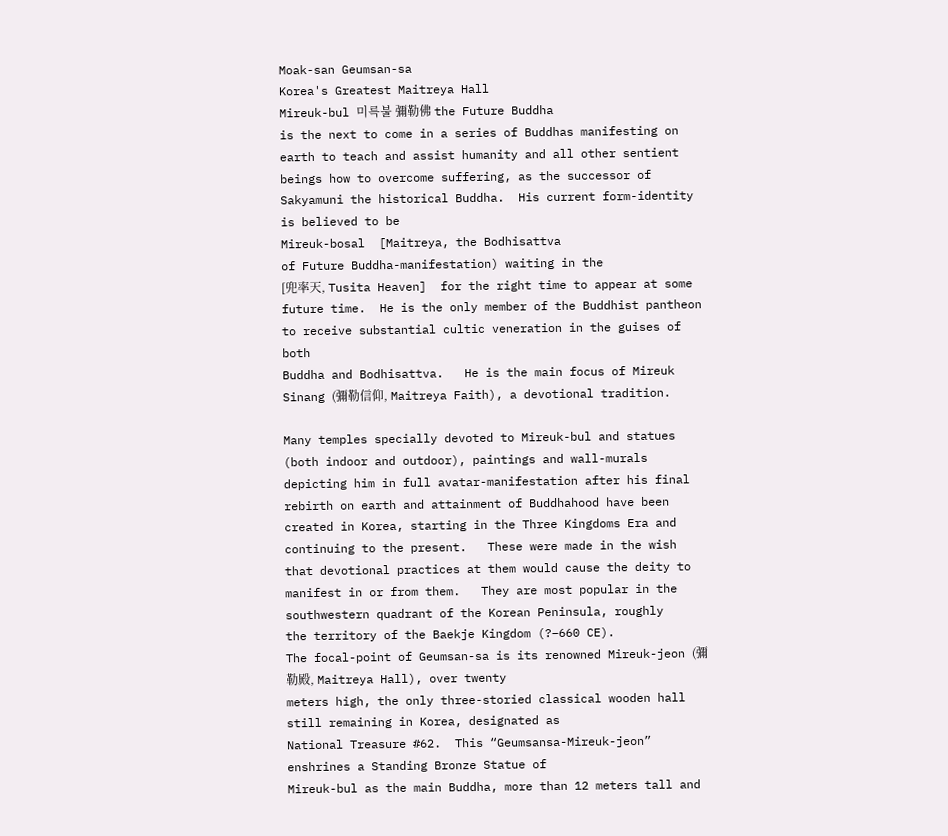Moak-san Geumsan-sa
Korea's Greatest Maitreya Hall
Mireuk-bul 미륵불 彌勒佛 the Future Buddha
is the next to come in a series of Buddhas manifesting on
earth to teach and assist humanity and all other sentient
beings how to overcome suffering, as the successor of
Sakyamuni the historical Buddha.  His current form-identity
is believed to be
Mireuk-bosal  [Maitreya, the Bodhisattva
of Future Buddha-manifestation) waiting in the
[兜率天, Tusita Heaven]  for the right time to appear at some
future time.  He is the only member of the Buddhist pantheon
to receive substantial cultic veneration in the guises of both
Buddha and Bodhisattva.   He is the main focus of Mireuk
Sinang (彌勒信仰, Maitreya Faith), a devotional tradition.

Many temples specially devoted to Mireuk-bul and statues
(both indoor and outdoor), paintings and wall-murals
depicting him in full avatar-manifestation after his final
rebirth on earth and attainment of Buddhahood have been
created in Korea, starting in the Three Kingdoms Era and
continuing to the present.   These were made in the wish
that devotional practices at them would cause the deity to
manifest in or from them.   They are most popular in the
southwestern quadrant of the Korean Peninsula, roughly
the territory of the Baekje Kingdom (?–660 CE).
The focal-point of Geumsan-sa is its renowned Mireuk-jeon (彌勒殿, Maitreya Hall), over twenty
meters high, the only three-storied classical wooden hall still remaining in Korea, designated as
National Treasure #62.  This “Geumsansa-Mireuk-jeon” enshrines a Standing Bronze Statue of
Mireuk-bul as the main Buddha, more than 12 meters tall and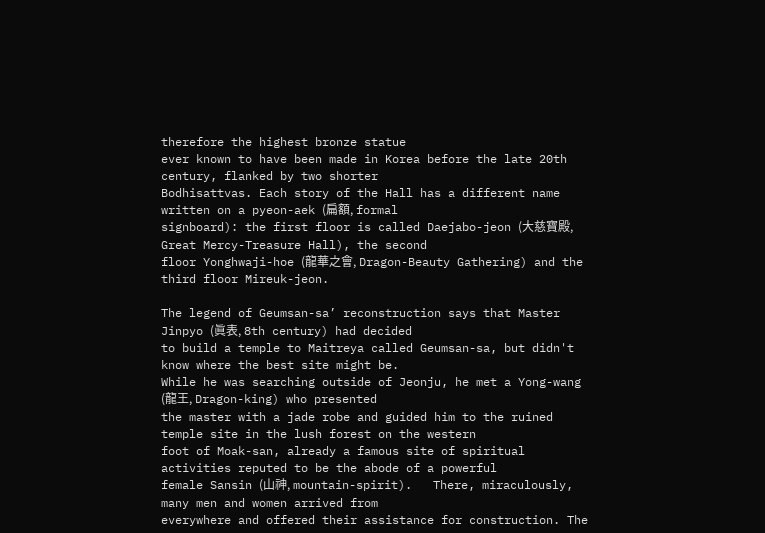therefore the highest bronze statue
ever known to have been made in Korea before the late 20th century, flanked by two shorter
Bodhisattvas. Each story of the Hall has a different name written on a pyeon-aek (扁額, formal
signboard): the first floor is called Daejabo-jeon (大慈寶殿, Great Mercy-Treasure Hall), the second
floor Yonghwaji-hoe (龍華之會, Dragon-Beauty Gathering) and the third floor Mireuk-jeon.

The legend of Geumsan-sa’ reconstruction says that Master Jinpyo (眞表, 8th century) had decided
to build a temple to Maitreya called Geumsan-sa, but didn't know where the best site might be.
While he was searching outside of Jeonju, he met a Yong-wang (龍王, Dragon-king) who presented
the master with a jade robe and guided him to the ruined temple site in the lush forest on the western
foot of Moak-san, already a famous site of spiritual activities reputed to be the abode of a powerful
female Sansin (山神, mountain-spirit).   There, miraculously, many men and women arrived from
everywhere and offered their assistance for construction. The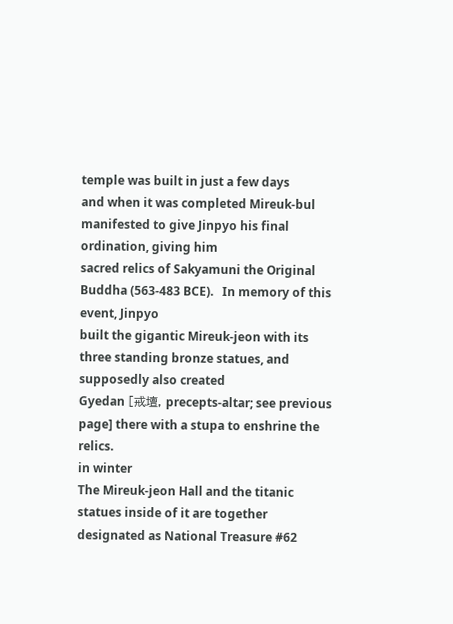temple was built in just a few days
and when it was completed Mireuk-bul manifested to give Jinpyo his final ordination, giving him
sacred relics of Sakyamuni the Original Buddha (563-483 BCE).   In memory of this event, Jinpyo
built the gigantic Mireuk-jeon with its three standing bronze statues, and supposedly also created
Gyedan [戒壇, precepts-altar; see previous page] there with a stupa to enshrine the relics.
in winter
The Mireuk-jeon Hall and the titanic statues inside of it are together designated as National Treasure #62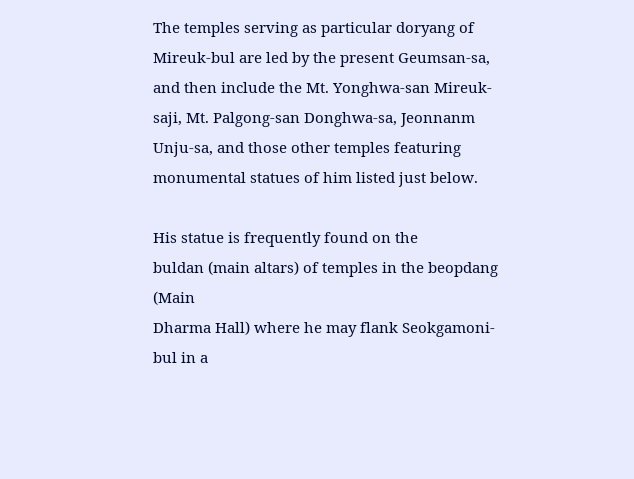The temples serving as particular doryang of Mireuk-bul are led by the present Geumsan-sa,
and then include the Mt. Yonghwa-san Mireuk-saji, Mt. Palgong-san Donghwa-sa, Jeonnanm
Unju-sa, and those other temples featuring monumental statues of him listed just below.

His statue is frequently found on the
buldan (main altars) of temples in the beopdang (Main
Dharma Hall) where he may flank Seokgamoni-bul in a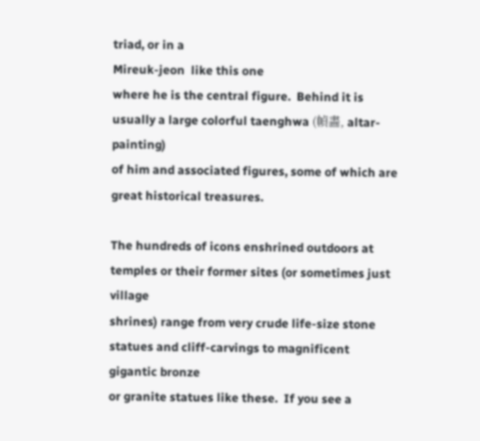triad, or in a
Mireuk-jeon  like this one
where he is the central figure.  Behind it is usually a large colorful taenghwa (幀畵, altar-painting)
of him and associated figures, some of which are great historical treasures.

The hundreds of icons enshrined outdoors at temples or their former sites (or sometimes just village
shrines) range from very crude life-size stone statues and cliff-carvings to magnificent gigantic bronze
or granite statues like these.  If you see a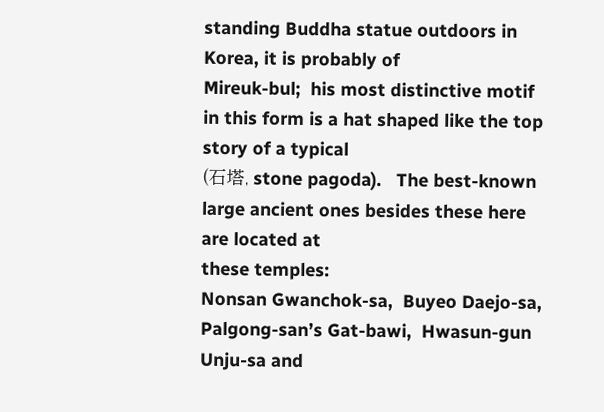standing Buddha statue outdoors in Korea, it is probably of
Mireuk-bul;  his most distinctive motif in this form is a hat shaped like the top story of a typical
(石塔, stone pagoda).   The best-known large ancient ones besides these here are located at
these temples:
Nonsan Gwanchok-sa,  Buyeo Daejo-sa,  Palgong-san’s Gat-bawi,  Hwasun-gun
Unju-sa and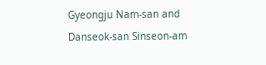Gyeongju Nam-san and Danseok-san Sinseon-am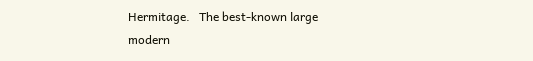Hermitage.   The best-known large
modern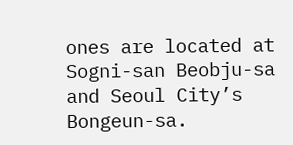ones are located at
Sogni-san Beobju-sa and Seoul City’s Bongeun-sa.